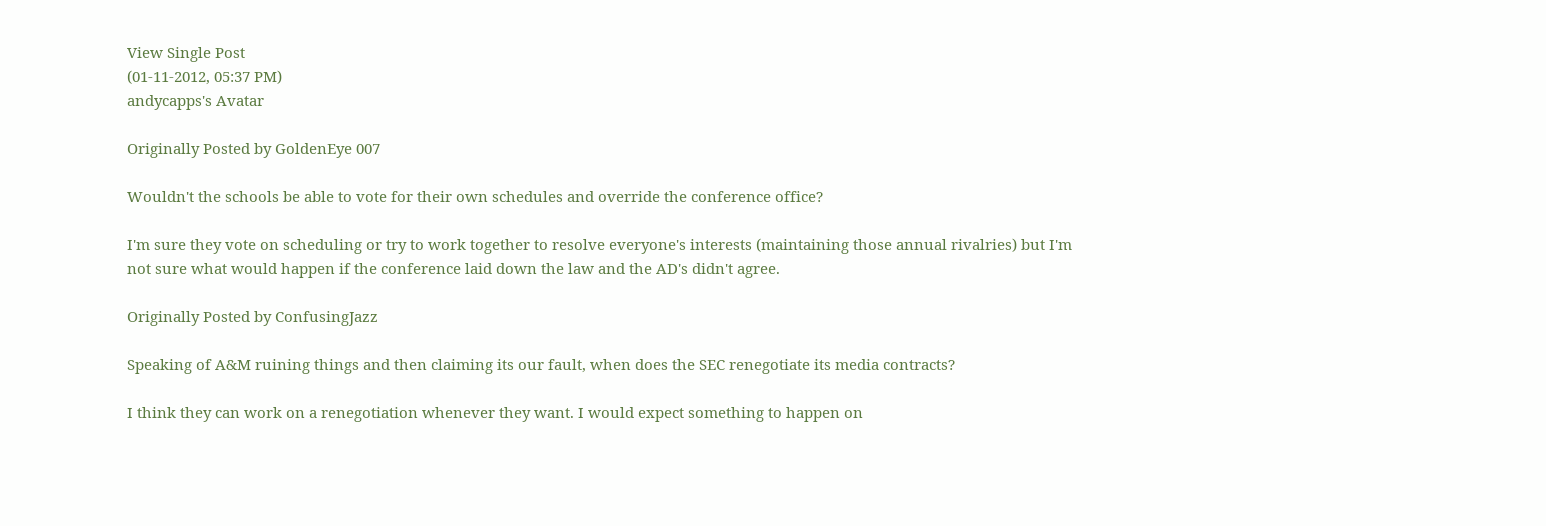View Single Post
(01-11-2012, 05:37 PM)
andycapps's Avatar

Originally Posted by GoldenEye 007

Wouldn't the schools be able to vote for their own schedules and override the conference office?

I'm sure they vote on scheduling or try to work together to resolve everyone's interests (maintaining those annual rivalries) but I'm not sure what would happen if the conference laid down the law and the AD's didn't agree.

Originally Posted by ConfusingJazz

Speaking of A&M ruining things and then claiming its our fault, when does the SEC renegotiate its media contracts?

I think they can work on a renegotiation whenever they want. I would expect something to happen on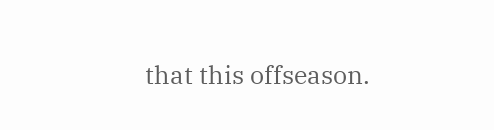that this offseason.